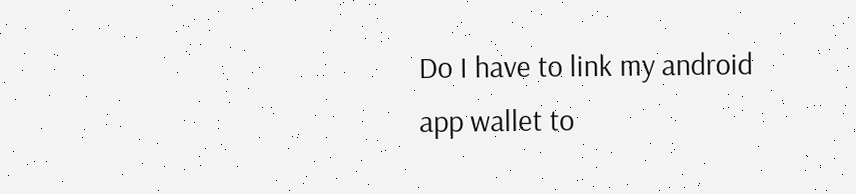Do I have to link my android app wallet to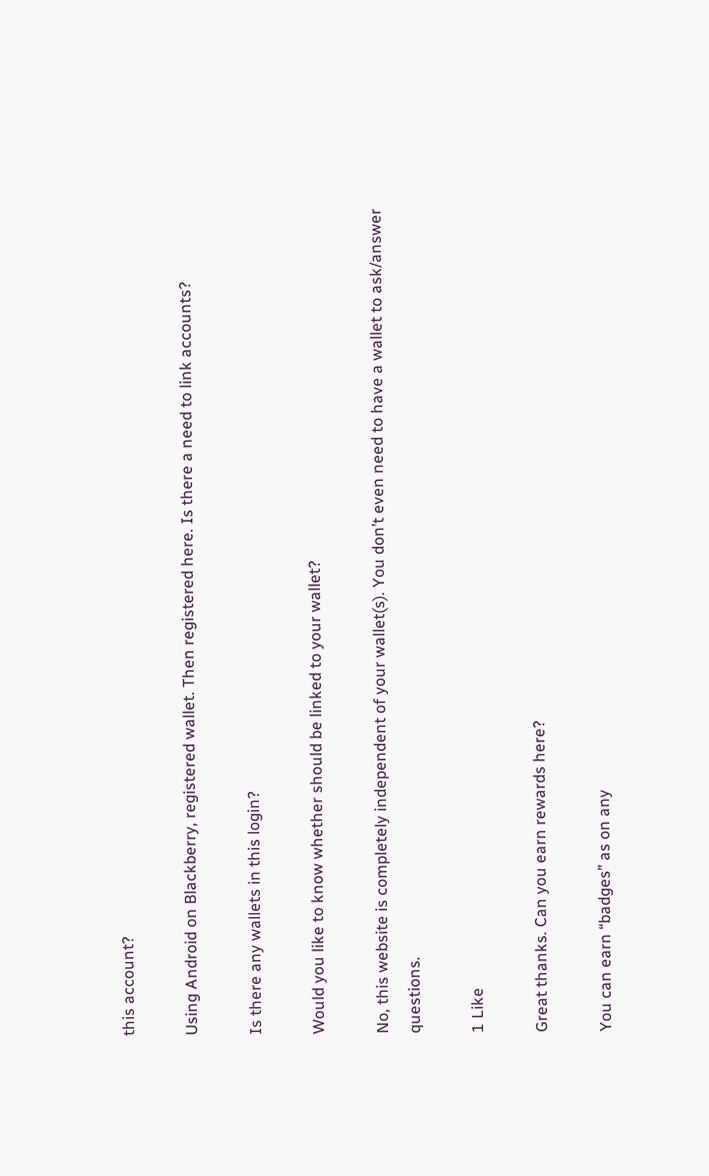this account?

Using Android on Blackberry, registered wallet. Then registered here. Is there a need to link accounts?

Is there any wallets in this login?

Would you like to know whether should be linked to your wallet?

No, this website is completely independent of your wallet(s). You don’t even need to have a wallet to ask/answer questions.

1 Like

Great thanks. Can you earn rewards here?

You can earn “badges” as on any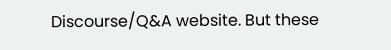Discourse/Q&A website. But these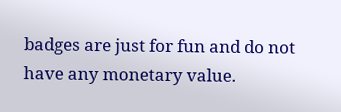badges are just for fun and do not have any monetary value.